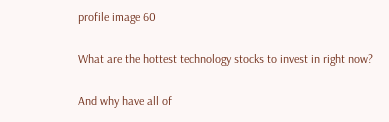profile image 60

What are the hottest technology stocks to invest in right now?

And why have all of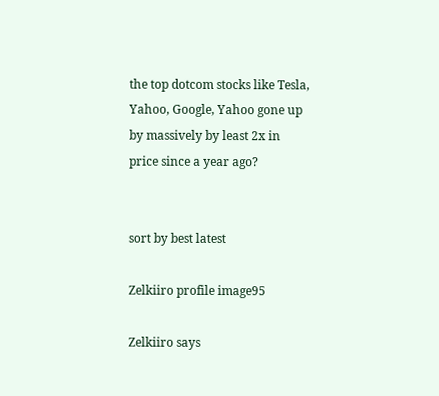the top dotcom stocks like Tesla, Yahoo, Google, Yahoo gone up by massively by least 2x in price since a year ago?


sort by best latest

Zelkiiro profile image95

Zelkiiro says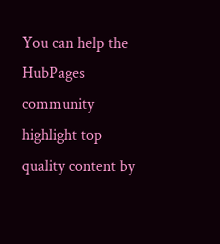You can help the HubPages community highlight top quality content by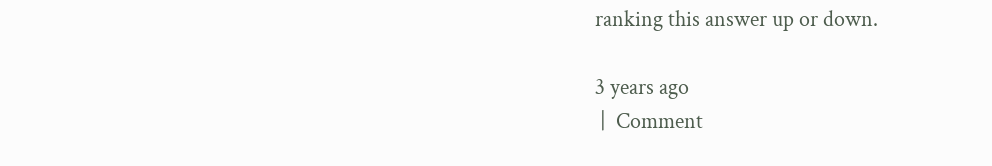ranking this answer up or down.

3 years ago
 |  Comment